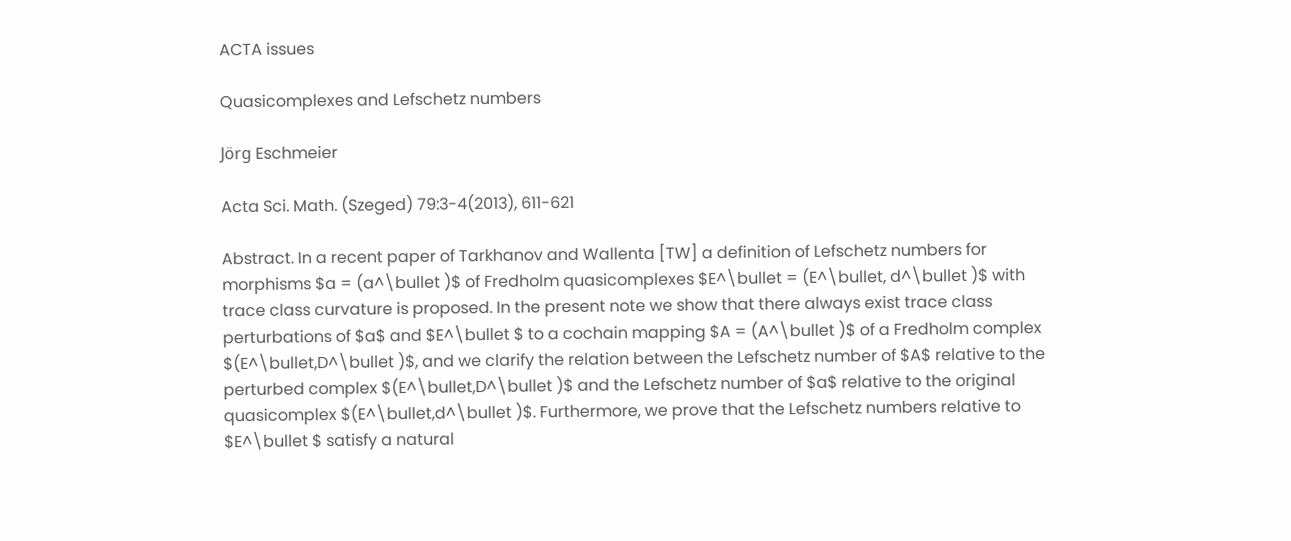ACTA issues

Quasicomplexes and Lefschetz numbers

Jörg Eschmeier

Acta Sci. Math. (Szeged) 79:3-4(2013), 611-621

Abstract. In a recent paper of Tarkhanov and Wallenta [TW] a definition of Lefschetz numbers for morphisms $a = (a^\bullet )$ of Fredholm quasicomplexes $E^\bullet = (E^\bullet, d^\bullet )$ with trace class curvature is proposed. In the present note we show that there always exist trace class perturbations of $a$ and $E^\bullet $ to a cochain mapping $A = (A^\bullet )$ of a Fredholm complex $(E^\bullet,D^\bullet )$, and we clarify the relation between the Lefschetz number of $A$ relative to the perturbed complex $(E^\bullet,D^\bullet )$ and the Lefschetz number of $a$ relative to the original quasicomplex $(E^\bullet,d^\bullet )$. Furthermore, we prove that the Lefschetz numbers relative to $E^\bullet $ satisfy a natural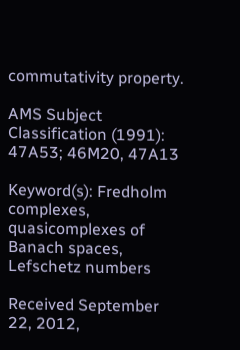commutativity property.

AMS Subject Classification (1991): 47A53; 46M20, 47A13

Keyword(s): Fredholm complexes, quasicomplexes of Banach spaces, Lefschetz numbers

Received September 22, 2012,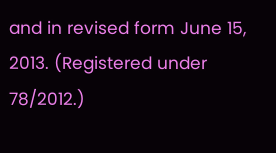and in revised form June 15, 2013. (Registered under 78/2012.)